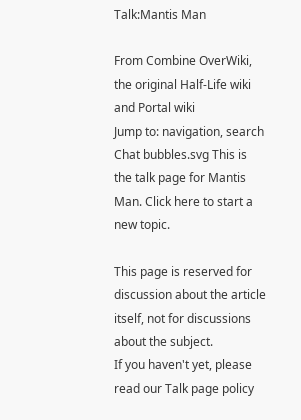Talk:Mantis Man

From Combine OverWiki, the original Half-Life wiki and Portal wiki
Jump to: navigation, search
Chat bubbles.svg This is the talk page for Mantis Man. Click here to start a new topic.

This page is reserved for discussion about the article itself, not for discussions about the subject.
If you haven't yet, please read our Talk page policy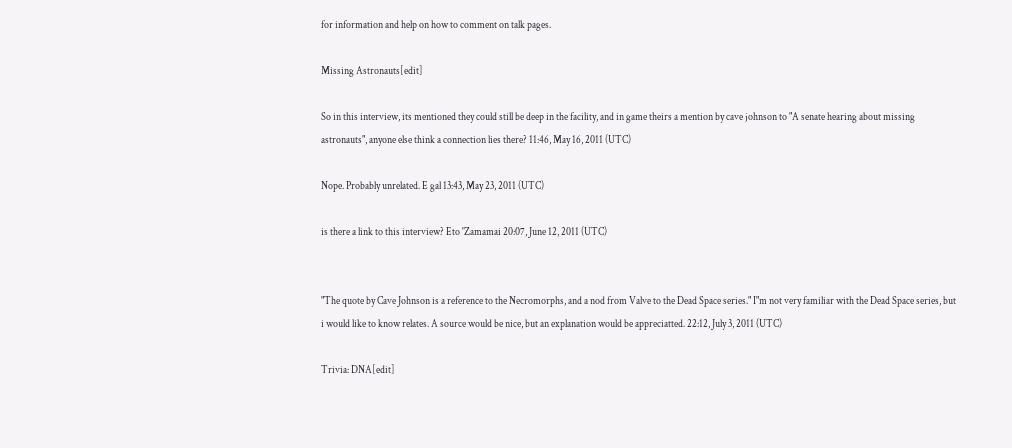for information and help on how to comment on talk pages.

Missing Astronauts[edit]

So in this interview, its mentioned they could still be deep in the facility, and in game theirs a mention by cave johnson to "A senate hearing about missing astronauts", anyone else think a connection lies there? 11:46, May 16, 2011 (UTC)

Nope. Probably unrelated. E gal 13:43, May 23, 2011 (UTC)

is there a link to this interview? Eto 'Zamamai 20:07, June 12, 2011 (UTC)


"The quote by Cave Johnson is a reference to the Necromorphs, and a nod from Valve to the Dead Space series." I"m not very familiar with the Dead Space series, but i would like to know relates. A source would be nice, but an explanation would be appreciatted. 22:12, July 3, 2011 (UTC)

Trivia: DNA[edit]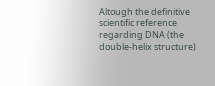Altough the definitive scientific reference regarding DNA (the double-helix structure)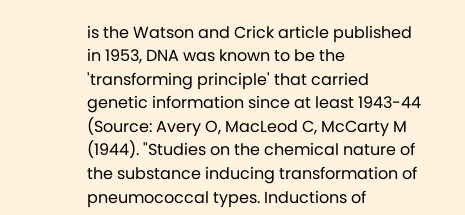is the Watson and Crick article published in 1953, DNA was known to be the 'transforming principle' that carried genetic information since at least 1943-44 (Source: Avery O, MacLeod C, McCarty M (1944). "Studies on the chemical nature of the substance inducing transformation of pneumococcal types. Inductions of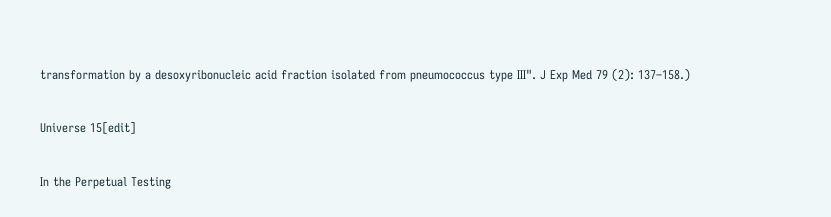transformation by a desoxyribonucleic acid fraction isolated from pneumococcus type III". J Exp Med 79 (2): 137–158.)

Universe 15[edit]

In the Perpetual Testing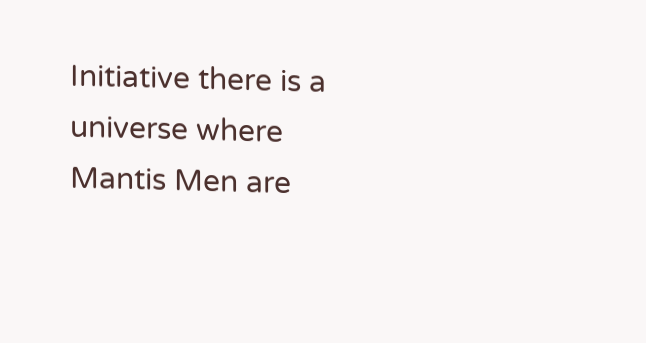Initiative there is a universe where Mantis Men are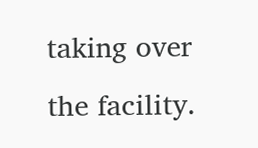taking over the facility.